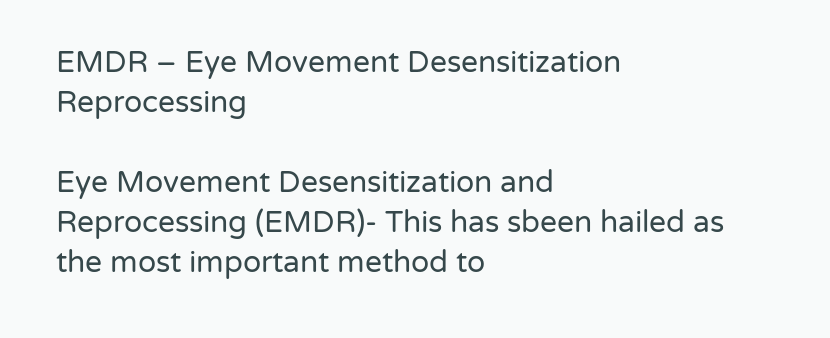EMDR – Eye Movement Desensitization Reprocessing

Eye Movement Desensitization and Reprocessing (EMDR)- This has sbeen hailed as the most important method to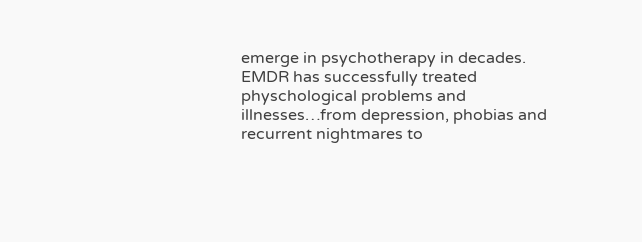emerge in psychotherapy in decades.  EMDR has successfully treated physchological problems and illnesses…from depression, phobias and recurrent nightmares to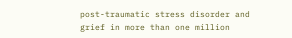post-traumatic stress disorder and grief in more than one million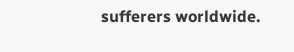sufferers worldwide.